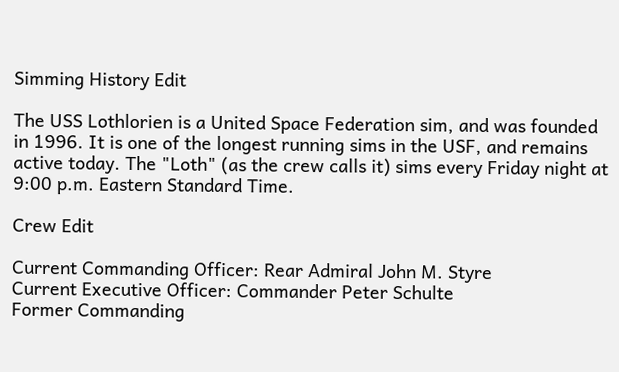Simming History Edit

The USS Lothlorien is a United Space Federation sim, and was founded in 1996. It is one of the longest running sims in the USF, and remains active today. The "Loth" (as the crew calls it) sims every Friday night at 9:00 p.m. Eastern Standard Time.

Crew Edit

Current Commanding Officer: Rear Admiral John M. Styre
Current Executive Officer: Commander Peter Schulte
Former Commanding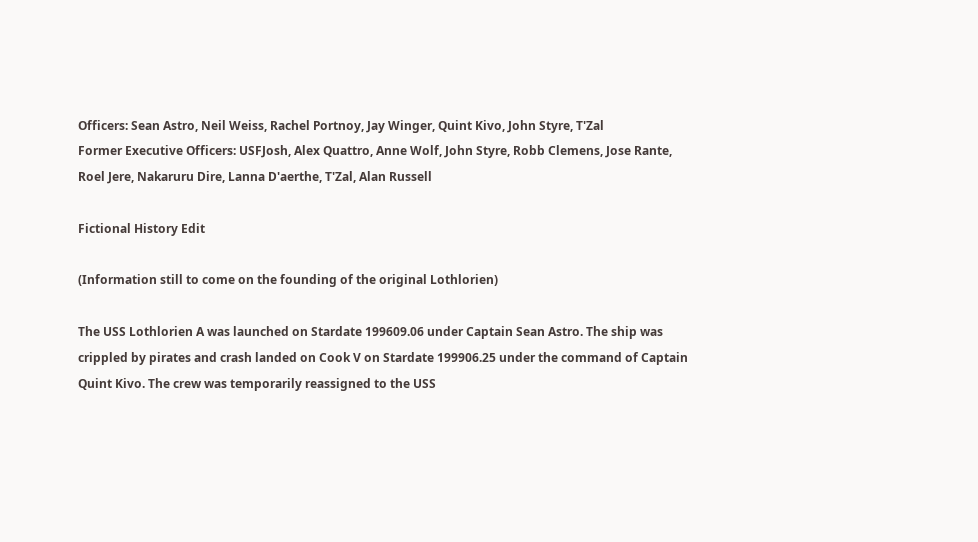Officers: Sean Astro, Neil Weiss, Rachel Portnoy, Jay Winger, Quint Kivo, John Styre, T'Zal
Former Executive Officers: USFJosh, Alex Quattro, Anne Wolf, John Styre, Robb Clemens, Jose Rante, Roel Jere, Nakaruru Dire, Lanna D'aerthe, T'Zal, Alan Russell

Fictional History Edit

(Information still to come on the founding of the original Lothlorien)

The USS Lothlorien A was launched on Stardate 199609.06 under Captain Sean Astro. The ship was crippled by pirates and crash landed on Cook V on Stardate 199906.25 under the command of Captain Quint Kivo. The crew was temporarily reassigned to the USS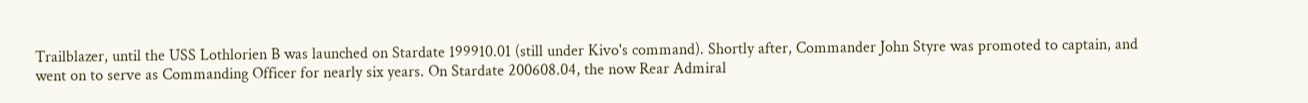Trailblazer, until the USS Lothlorien B was launched on Stardate 199910.01 (still under Kivo's command). Shortly after, Commander John Styre was promoted to captain, and went on to serve as Commanding Officer for nearly six years. On Stardate 200608.04, the now Rear Admiral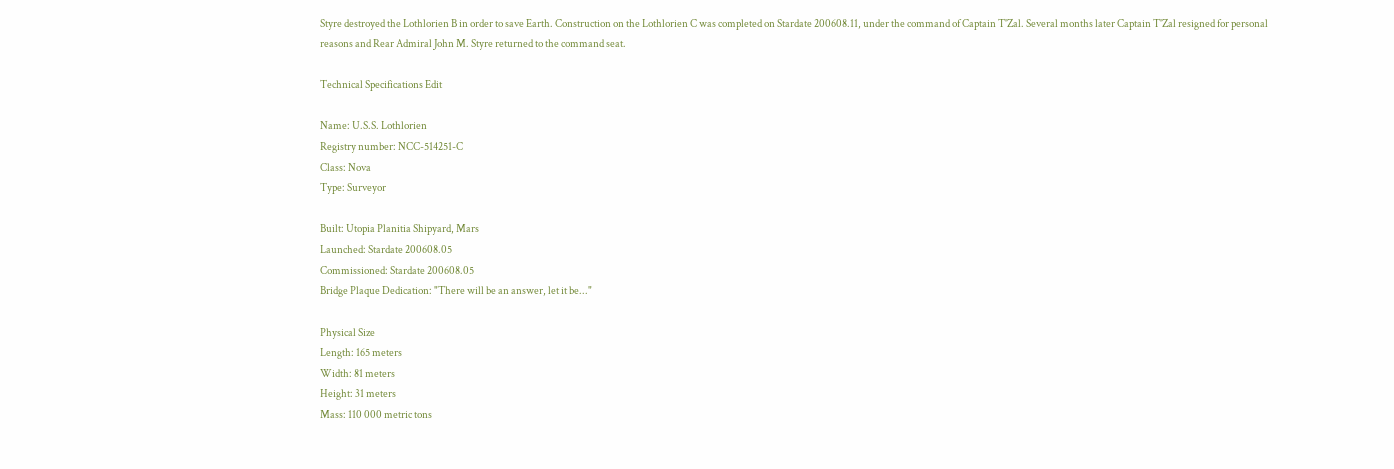Styre destroyed the Lothlorien B in order to save Earth. Construction on the Lothlorien C was completed on Stardate 200608.11, under the command of Captain T'Zal. Several months later Captain T'Zal resigned for personal reasons and Rear Admiral John M. Styre returned to the command seat.

Technical Specifications Edit

Name: U.S.S. Lothlorien
Registry number: NCC-514251-C
Class: Nova
Type: Surveyor

Built: Utopia Planitia Shipyard, Mars
Launched: Stardate 200608.05
Commissioned: Stardate 200608.05
Bridge Plaque Dedication: "There will be an answer, let it be..."

Physical Size
Length: 165 meters
Width: 81 meters
Height: 31 meters
Mass: 110 000 metric tons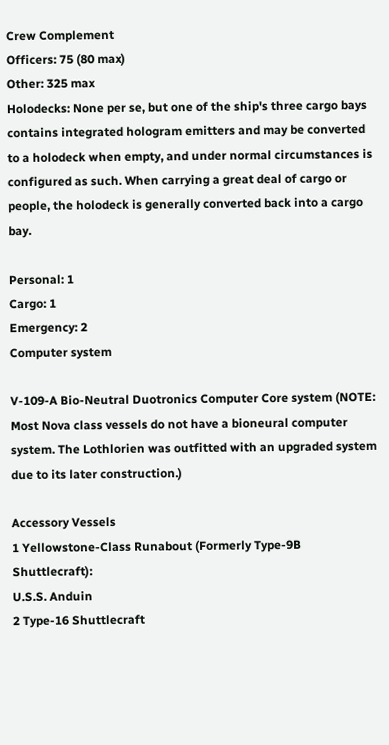Crew Complement
Officers: 75 (80 max)
Other: 325 max
Holodecks: None per se, but one of the ship's three cargo bays contains integrated hologram emitters and may be converted to a holodeck when empty, and under normal circumstances is configured as such. When carrying a great deal of cargo or people, the holodeck is generally converted back into a cargo bay.

Personal: 1
Cargo: 1
Emergency: 2
Computer system

V-109-A Bio-Neutral Duotronics Computer Core system (NOTE: Most Nova class vessels do not have a bioneural computer system. The Lothlorien was outfitted with an upgraded system due to its later construction.)

Accessory Vessels
1 Yellowstone-Class Runabout (Formerly Type-9B Shuttlecraft):
U.S.S. Anduin
2 Type-16 Shuttlecraft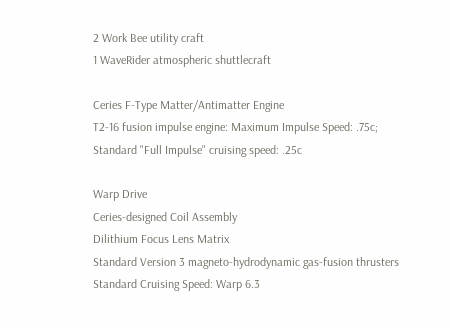2 Work Bee utility craft
1 WaveRider atmospheric shuttlecraft

Ceries F-Type Matter/Antimatter Engine
T2-16 fusion impulse engine: Maximum Impulse Speed: .75c; Standard "Full Impulse" cruising speed: .25c

Warp Drive
Ceries-designed Coil Assembly
Dilithium Focus Lens Matrix
Standard Version 3 magneto-hydrodynamic gas-fusion thrusters
Standard Cruising Speed: Warp 6.3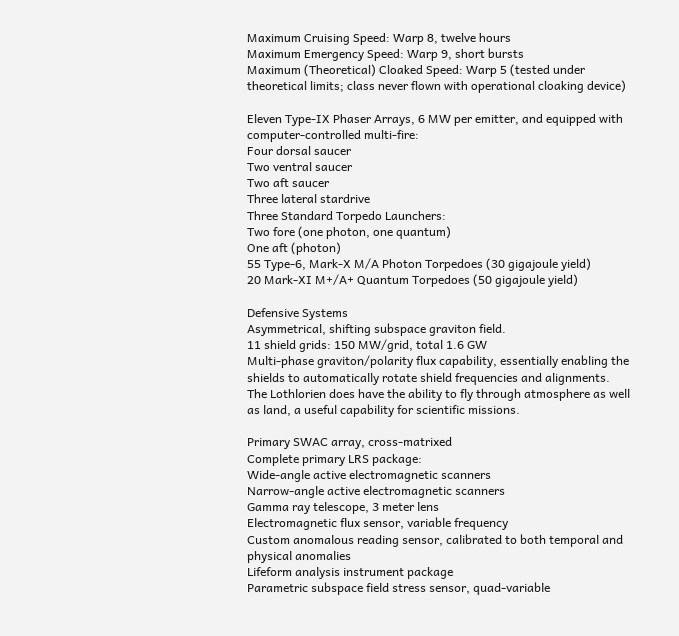Maximum Cruising Speed: Warp 8, twelve hours
Maximum Emergency Speed: Warp 9, short bursts
Maximum (Theoretical) Cloaked Speed: Warp 5 (tested under theoretical limits; class never flown with operational cloaking device)

Eleven Type-IX Phaser Arrays, 6 MW per emitter, and equipped with computer-controlled multi-fire:
Four dorsal saucer
Two ventral saucer
Two aft saucer
Three lateral stardrive
Three Standard Torpedo Launchers:
Two fore (one photon, one quantum)
One aft (photon)
55 Type-6, Mark-X M/A Photon Torpedoes (30 gigajoule yield)
20 Mark-XI M+/A+ Quantum Torpedoes (50 gigajoule yield)

Defensive Systems
Asymmetrical, shifting subspace graviton field.
11 shield grids: 150 MW/grid, total 1.6 GW
Multi-phase graviton/polarity flux capability, essentially enabling the shields to automatically rotate shield frequencies and alignments.
The Lothlorien does have the ability to fly through atmosphere as well as land, a useful capability for scientific missions.

Primary SWAC array, cross-matrixed
Complete primary LRS package:
Wide-angle active electromagnetic scanners
Narrow-angle active electromagnetic scanners
Gamma ray telescope, 3 meter lens
Electromagnetic flux sensor, variable frequency
Custom anomalous reading sensor, calibrated to both temporal and physical anomalies
Lifeform analysis instrument package
Parametric subspace field stress sensor, quad-variable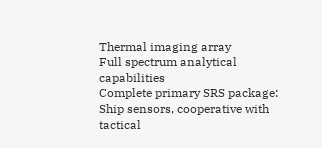Thermal imaging array
Full spectrum analytical capabilities
Complete primary SRS package:
Ship sensors, cooperative with tactical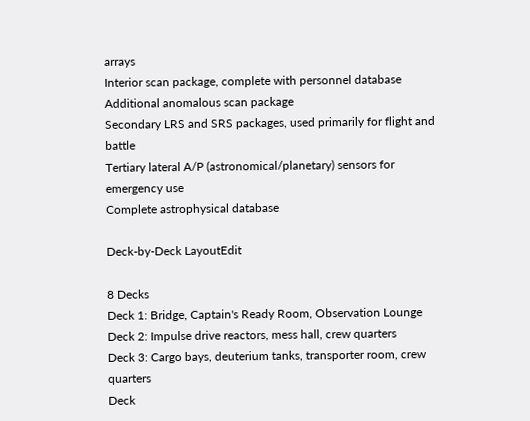arrays
Interior scan package, complete with personnel database
Additional anomalous scan package
Secondary LRS and SRS packages, used primarily for flight and battle
Tertiary lateral A/P (astronomical/planetary) sensors for emergency use
Complete astrophysical database

Deck-by-Deck LayoutEdit

8 Decks
Deck 1: Bridge, Captain's Ready Room, Observation Lounge
Deck 2: Impulse drive reactors, mess hall, crew quarters
Deck 3: Cargo bays, deuterium tanks, transporter room, crew quarters
Deck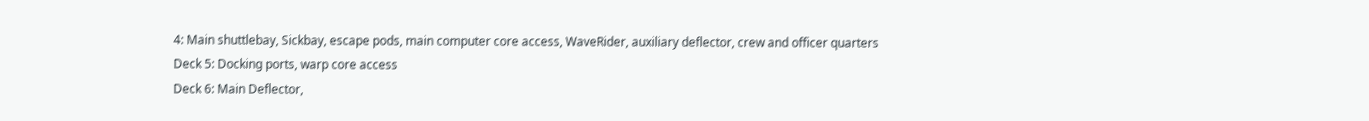4: Main shuttlebay, Sickbay, escape pods, main computer core access, WaveRider, auxiliary deflector, crew and officer quarters
Deck 5: Docking ports, warp core access
Deck 6: Main Deflector,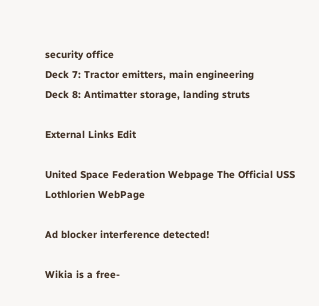security office
Deck 7: Tractor emitters, main engineering
Deck 8: Antimatter storage, landing struts

External Links Edit

United Space Federation Webpage The Official USS Lothlorien WebPage

Ad blocker interference detected!

Wikia is a free-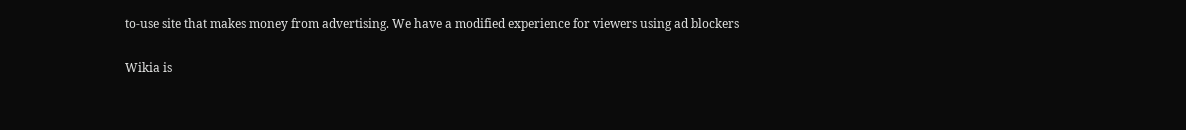to-use site that makes money from advertising. We have a modified experience for viewers using ad blockers

Wikia is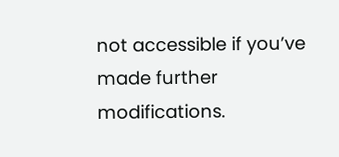not accessible if you’ve made further modifications.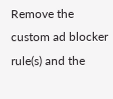Remove the custom ad blocker rule(s) and the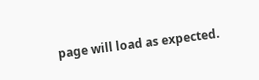page will load as expected.